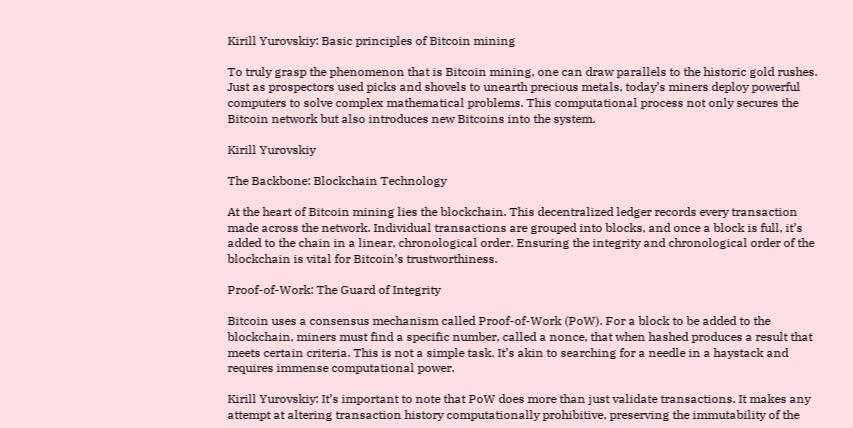Kirill Yurovskiy: Basic principles of Bitcoin mining

To truly grasp the phenomenon that is Bitcoin mining, one can draw parallels to the historic gold rushes. Just as prospectors used picks and shovels to unearth precious metals, today’s miners deploy powerful computers to solve complex mathematical problems. This computational process not only secures the Bitcoin network but also introduces new Bitcoins into the system.

Kirill Yurovskiy

The Backbone: Blockchain Technology

At the heart of Bitcoin mining lies the blockchain. This decentralized ledger records every transaction made across the network. Individual transactions are grouped into blocks, and once a block is full, it’s added to the chain in a linear, chronological order. Ensuring the integrity and chronological order of the blockchain is vital for Bitcoin’s trustworthiness.

Proof-of-Work: The Guard of Integrity

Bitcoin uses a consensus mechanism called Proof-of-Work (PoW). For a block to be added to the blockchain, miners must find a specific number, called a nonce, that when hashed produces a result that meets certain criteria. This is not a simple task. It’s akin to searching for a needle in a haystack and requires immense computational power.

Kirill Yurovskiy: It’s important to note that PoW does more than just validate transactions. It makes any attempt at altering transaction history computationally prohibitive, preserving the immutability of the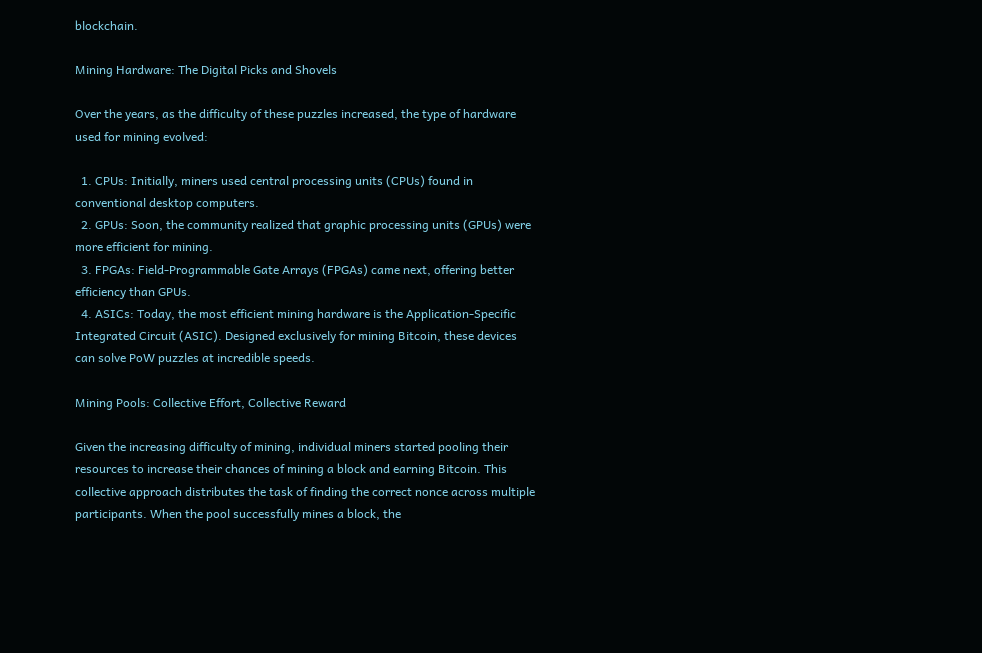blockchain.

Mining Hardware: The Digital Picks and Shovels

Over the years, as the difficulty of these puzzles increased, the type of hardware used for mining evolved:

  1. CPUs: Initially, miners used central processing units (CPUs) found in conventional desktop computers.
  2. GPUs: Soon, the community realized that graphic processing units (GPUs) were more efficient for mining.
  3. FPGAs: Field-Programmable Gate Arrays (FPGAs) came next, offering better efficiency than GPUs.
  4. ASICs: Today, the most efficient mining hardware is the Application-Specific Integrated Circuit (ASIC). Designed exclusively for mining Bitcoin, these devices can solve PoW puzzles at incredible speeds.

Mining Pools: Collective Effort, Collective Reward

Given the increasing difficulty of mining, individual miners started pooling their resources to increase their chances of mining a block and earning Bitcoin. This collective approach distributes the task of finding the correct nonce across multiple participants. When the pool successfully mines a block, the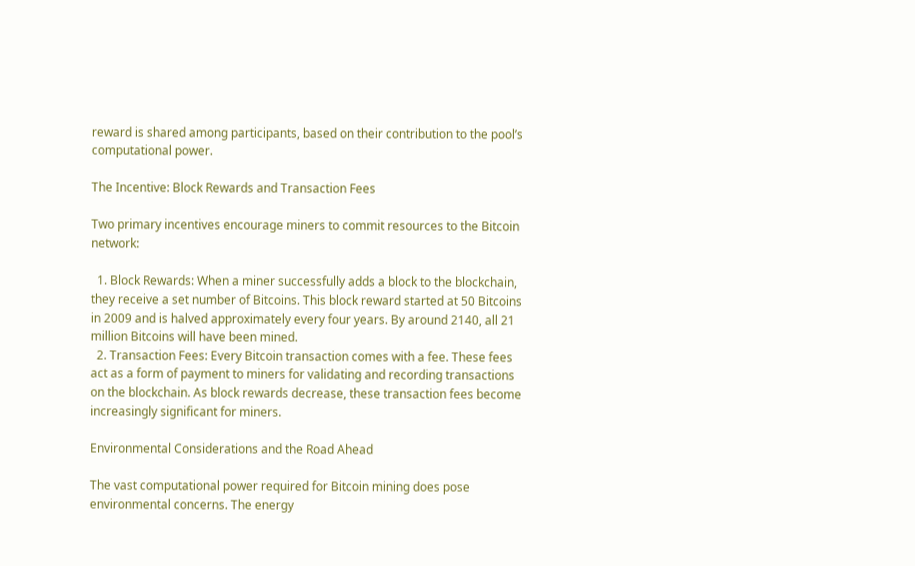reward is shared among participants, based on their contribution to the pool’s computational power.

The Incentive: Block Rewards and Transaction Fees

Two primary incentives encourage miners to commit resources to the Bitcoin network:

  1. Block Rewards: When a miner successfully adds a block to the blockchain, they receive a set number of Bitcoins. This block reward started at 50 Bitcoins in 2009 and is halved approximately every four years. By around 2140, all 21 million Bitcoins will have been mined.
  2. Transaction Fees: Every Bitcoin transaction comes with a fee. These fees act as a form of payment to miners for validating and recording transactions on the blockchain. As block rewards decrease, these transaction fees become increasingly significant for miners.

Environmental Considerations and the Road Ahead

The vast computational power required for Bitcoin mining does pose environmental concerns. The energy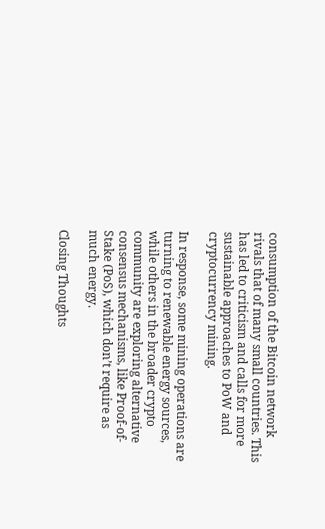consumption of the Bitcoin network rivals that of many small countries. This has led to criticism and calls for more sustainable approaches to PoW and cryptocurrency mining.

In response, some mining operations are turning to renewable energy sources, while others in the broader crypto community are exploring alternative consensus mechanisms, like Proof-of-Stake (PoS), which don’t require as much energy.

Closing Thoughts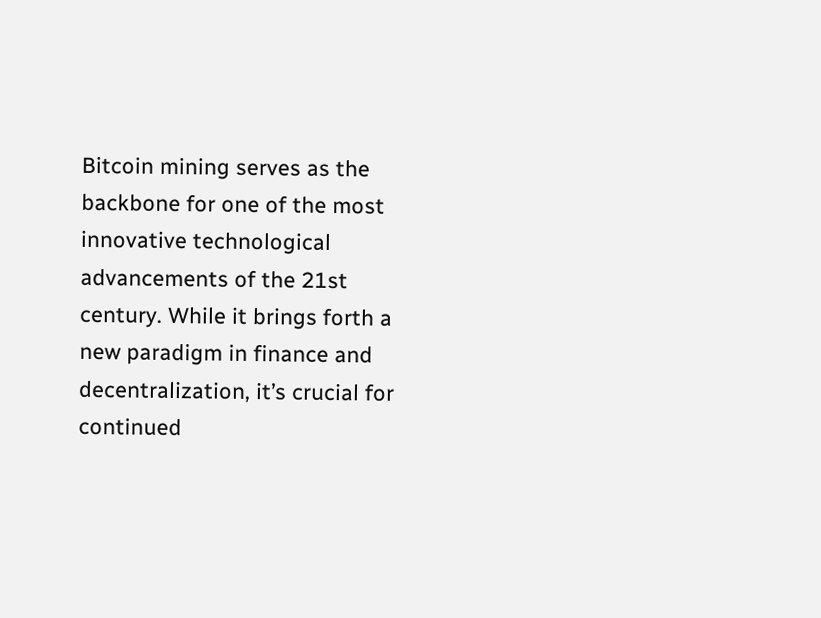Bitcoin mining serves as the backbone for one of the most innovative technological advancements of the 21st century. While it brings forth a new paradigm in finance and decentralization, it’s crucial for continued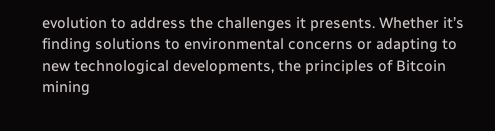evolution to address the challenges it presents. Whether it’s finding solutions to environmental concerns or adapting to new technological developments, the principles of Bitcoin mining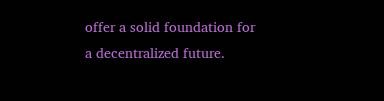offer a solid foundation for a decentralized future.